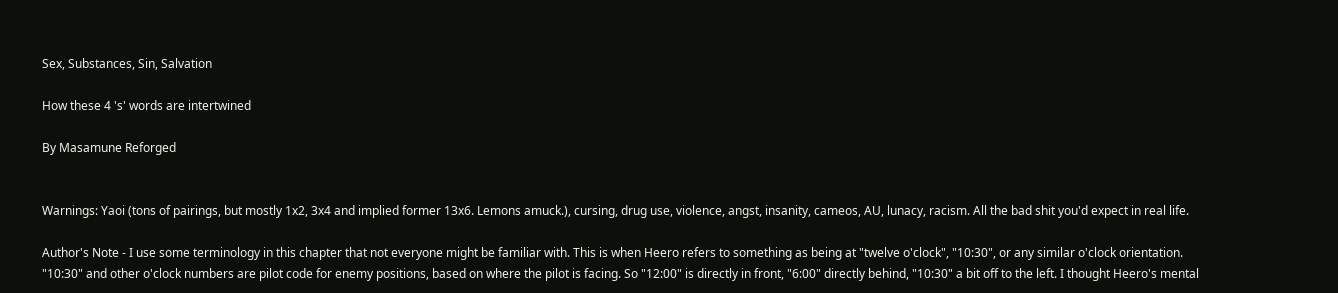Sex, Substances, Sin, Salvation

How these 4 's' words are intertwined

By Masamune Reforged


Warnings: Yaoi (tons of pairings, but mostly 1x2, 3x4 and implied former 13x6. Lemons amuck.), cursing, drug use, violence, angst, insanity, cameos, AU, lunacy, racism. All the bad shit you'd expect in real life.

Author's Note - I use some terminology in this chapter that not everyone might be familiar with. This is when Heero refers to something as being at "twelve o'clock", "10:30", or any similar o'clock orientation. "10:30" and other o'clock numbers are pilot code for enemy positions, based on where the pilot is facing. So "12:00" is directly in front, "6:00" directly behind, "10:30" a bit off to the left. I thought Heero's mental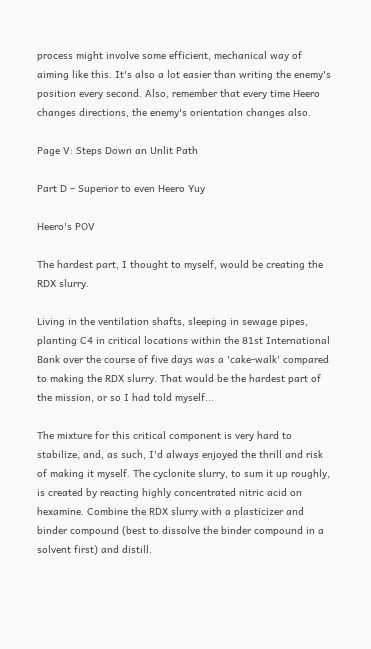process might involve some efficient, mechanical way of aiming like this. It's also a lot easier than writing the enemy's position every second. Also, remember that every time Heero changes directions, the enemy's orientation changes also.

Page V: Steps Down an Unlit Path

Part D – Superior to even Heero Yuy

Heero's POV

The hardest part, I thought to myself, would be creating the RDX slurry.

Living in the ventilation shafts, sleeping in sewage pipes, planting C4 in critical locations within the 81st International Bank over the course of five days was a 'cake-walk' compared to making the RDX slurry. That would be the hardest part of the mission, or so I had told myself...

The mixture for this critical component is very hard to stabilize, and, as such, I'd always enjoyed the thrill and risk of making it myself. The cyclonite slurry, to sum it up roughly, is created by reacting highly concentrated nitric acid on hexamine. Combine the RDX slurry with a plasticizer and binder compound (best to dissolve the binder compound in a solvent first) and distill.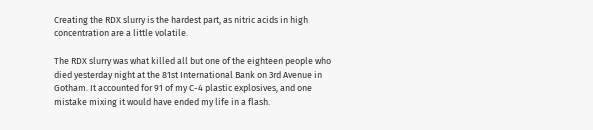Creating the RDX slurry is the hardest part, as nitric acids in high concentration are a little volatile.

The RDX slurry was what killed all but one of the eighteen people who died yesterday night at the 81st International Bank on 3rd Avenue in Gotham. It accounted for 91 of my C-4 plastic explosives, and one mistake mixing it would have ended my life in a flash.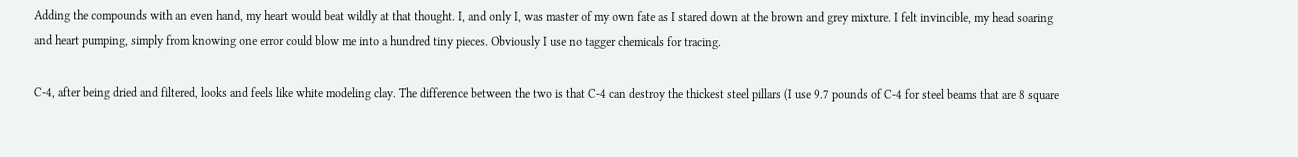Adding the compounds with an even hand, my heart would beat wildly at that thought. I, and only I, was master of my own fate as I stared down at the brown and grey mixture. I felt invincible, my head soaring and heart pumping, simply from knowing one error could blow me into a hundred tiny pieces. Obviously I use no tagger chemicals for tracing.

C-4, after being dried and filtered, looks and feels like white modeling clay. The difference between the two is that C-4 can destroy the thickest steel pillars (I use 9.7 pounds of C-4 for steel beams that are 8 square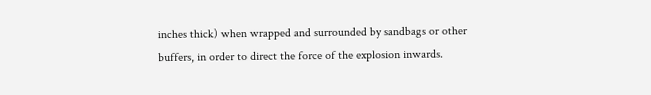inches thick) when wrapped and surrounded by sandbags or other buffers, in order to direct the force of the explosion inwards.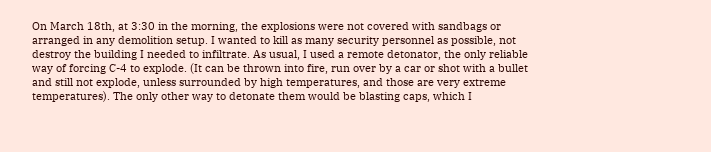On March 18th, at 3:30 in the morning, the explosions were not covered with sandbags or arranged in any demolition setup. I wanted to kill as many security personnel as possible, not destroy the building I needed to infiltrate. As usual, I used a remote detonator, the only reliable way of forcing C-4 to explode. (It can be thrown into fire, run over by a car or shot with a bullet and still not explode, unless surrounded by high temperatures, and those are very extreme temperatures). The only other way to detonate them would be blasting caps, which I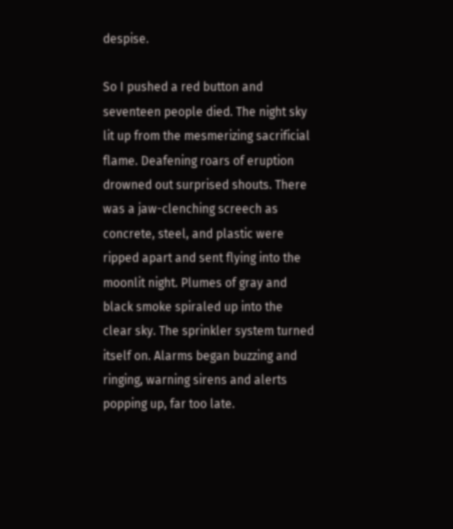despise.

So I pushed a red button and seventeen people died. The night sky lit up from the mesmerizing sacrificial flame. Deafening roars of eruption drowned out surprised shouts. There was a jaw-clenching screech as concrete, steel, and plastic were ripped apart and sent flying into the moonlit night. Plumes of gray and black smoke spiraled up into the clear sky. The sprinkler system turned itself on. Alarms began buzzing and ringing, warning sirens and alerts popping up, far too late.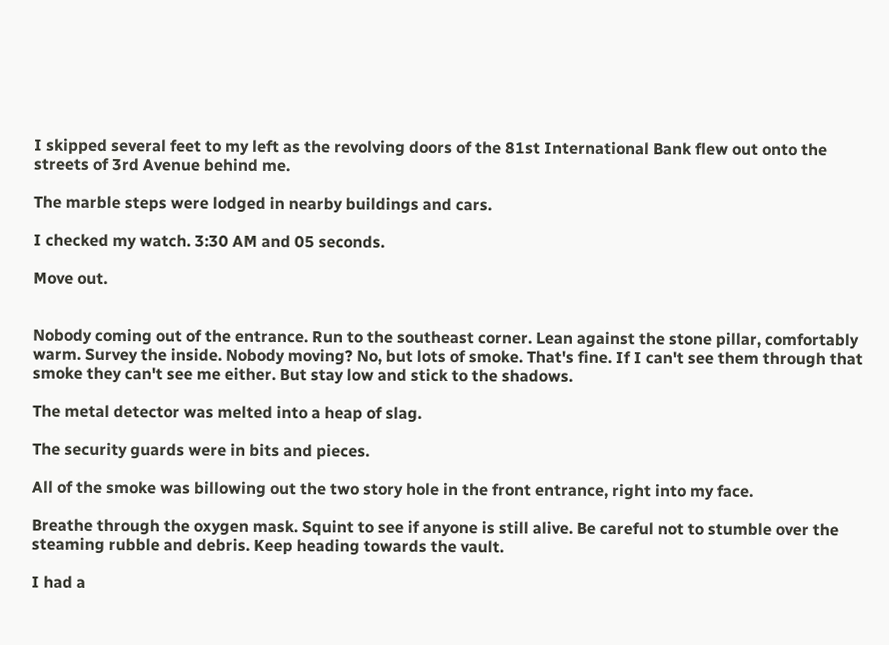I skipped several feet to my left as the revolving doors of the 81st International Bank flew out onto the streets of 3rd Avenue behind me.

The marble steps were lodged in nearby buildings and cars.

I checked my watch. 3:30 AM and 05 seconds.

Move out.


Nobody coming out of the entrance. Run to the southeast corner. Lean against the stone pillar, comfortably warm. Survey the inside. Nobody moving? No, but lots of smoke. That's fine. If I can't see them through that smoke they can't see me either. But stay low and stick to the shadows.

The metal detector was melted into a heap of slag.

The security guards were in bits and pieces.

All of the smoke was billowing out the two story hole in the front entrance, right into my face.

Breathe through the oxygen mask. Squint to see if anyone is still alive. Be careful not to stumble over the steaming rubble and debris. Keep heading towards the vault.

I had a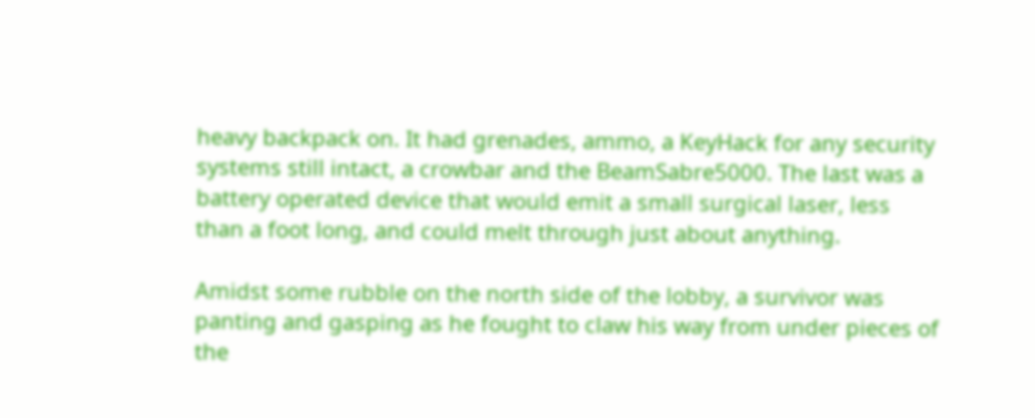heavy backpack on. It had grenades, ammo, a KeyHack for any security systems still intact, a crowbar and the BeamSabre5000. The last was a battery operated device that would emit a small surgical laser, less than a foot long, and could melt through just about anything.

Amidst some rubble on the north side of the lobby, a survivor was panting and gasping as he fought to claw his way from under pieces of the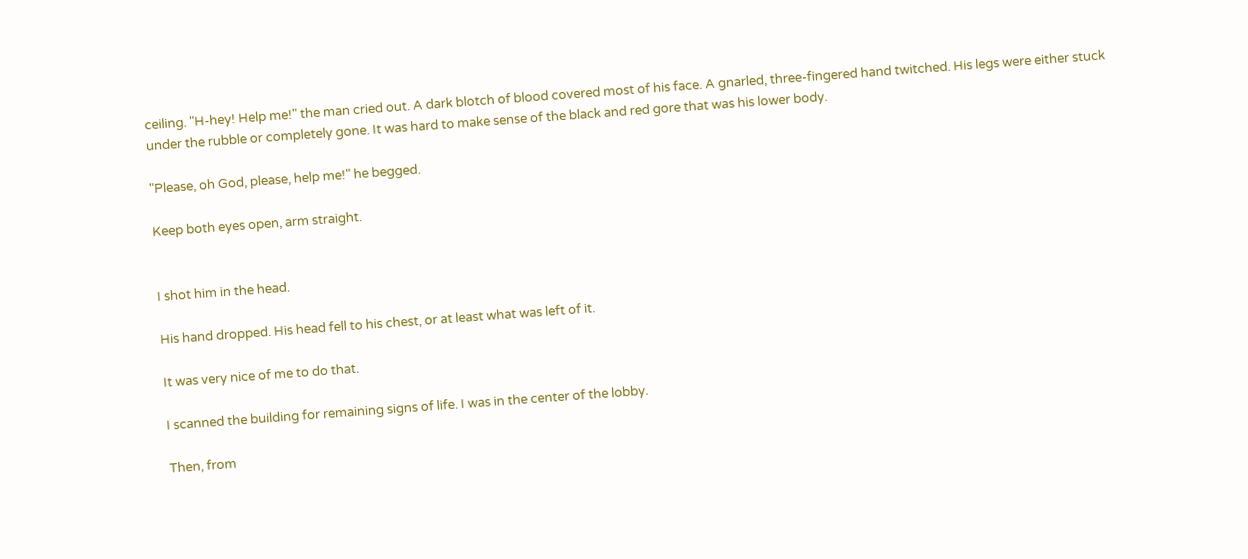ceiling. "H-hey! Help me!" the man cried out. A dark blotch of blood covered most of his face. A gnarled, three-fingered hand twitched. His legs were either stuck under the rubble or completely gone. It was hard to make sense of the black and red gore that was his lower body.

"Please, oh God, please, help me!" he begged.

Keep both eyes open, arm straight.


I shot him in the head.

His hand dropped. His head fell to his chest, or at least what was left of it.

It was very nice of me to do that.

I scanned the building for remaining signs of life. I was in the center of the lobby.

Then, from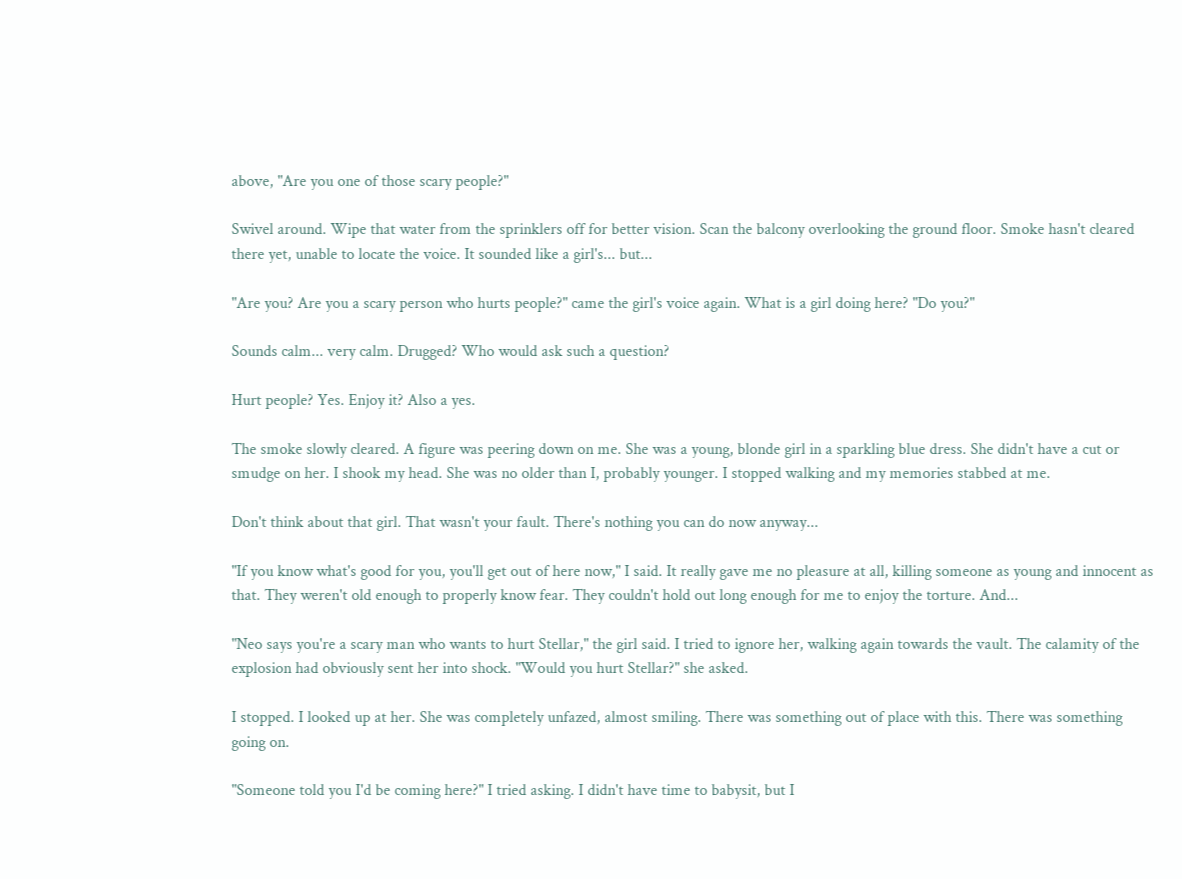above, "Are you one of those scary people?"

Swivel around. Wipe that water from the sprinklers off for better vision. Scan the balcony overlooking the ground floor. Smoke hasn't cleared there yet, unable to locate the voice. It sounded like a girl's... but...

"Are you? Are you a scary person who hurts people?" came the girl's voice again. What is a girl doing here? "Do you?"

Sounds calm... very calm. Drugged? Who would ask such a question?

Hurt people? Yes. Enjoy it? Also a yes.

The smoke slowly cleared. A figure was peering down on me. She was a young, blonde girl in a sparkling blue dress. She didn't have a cut or smudge on her. I shook my head. She was no older than I, probably younger. I stopped walking and my memories stabbed at me.

Don't think about that girl. That wasn't your fault. There's nothing you can do now anyway...

"If you know what's good for you, you'll get out of here now," I said. It really gave me no pleasure at all, killing someone as young and innocent as that. They weren't old enough to properly know fear. They couldn't hold out long enough for me to enjoy the torture. And...

"Neo says you're a scary man who wants to hurt Stellar," the girl said. I tried to ignore her, walking again towards the vault. The calamity of the explosion had obviously sent her into shock. "Would you hurt Stellar?" she asked.

I stopped. I looked up at her. She was completely unfazed, almost smiling. There was something out of place with this. There was something going on.

"Someone told you I'd be coming here?" I tried asking. I didn't have time to babysit, but I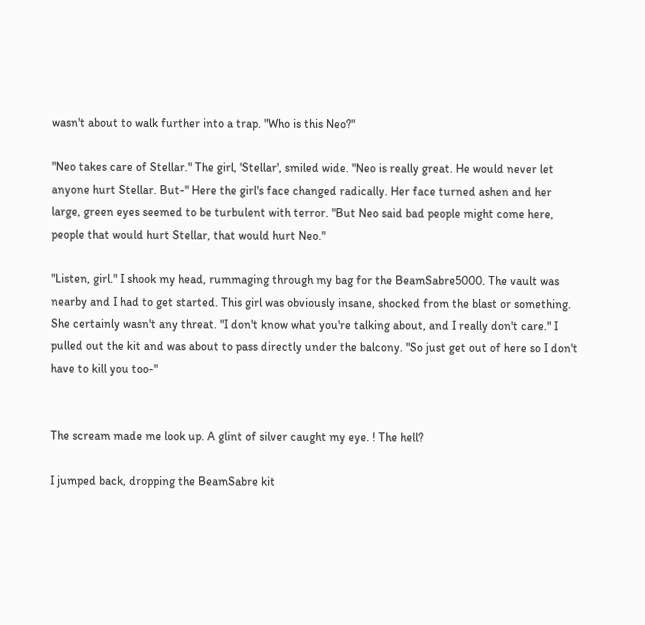wasn't about to walk further into a trap. "Who is this Neo?"

"Neo takes care of Stellar." The girl, 'Stellar', smiled wide. "Neo is really great. He would never let anyone hurt Stellar. But-" Here the girl's face changed radically. Her face turned ashen and her large, green eyes seemed to be turbulent with terror. "But Neo said bad people might come here, people that would hurt Stellar, that would hurt Neo."

"Listen, girl." I shook my head, rummaging through my bag for the BeamSabre5000. The vault was nearby and I had to get started. This girl was obviously insane, shocked from the blast or something. She certainly wasn't any threat. "I don't know what you're talking about, and I really don't care." I pulled out the kit and was about to pass directly under the balcony. "So just get out of here so I don't have to kill you too-"


The scream made me look up. A glint of silver caught my eye. ! The hell?

I jumped back, dropping the BeamSabre kit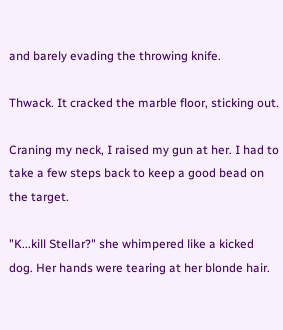and barely evading the throwing knife.

Thwack. It cracked the marble floor, sticking out.

Craning my neck, I raised my gun at her. I had to take a few steps back to keep a good bead on the target.

"K...kill Stellar?" she whimpered like a kicked dog. Her hands were tearing at her blonde hair.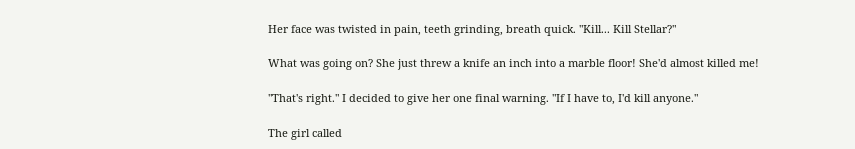Her face was twisted in pain, teeth grinding, breath quick. "Kill... Kill Stellar?"

What was going on? She just threw a knife an inch into a marble floor! She'd almost killed me!

"That's right." I decided to give her one final warning. "If I have to, I'd kill anyone."

The girl called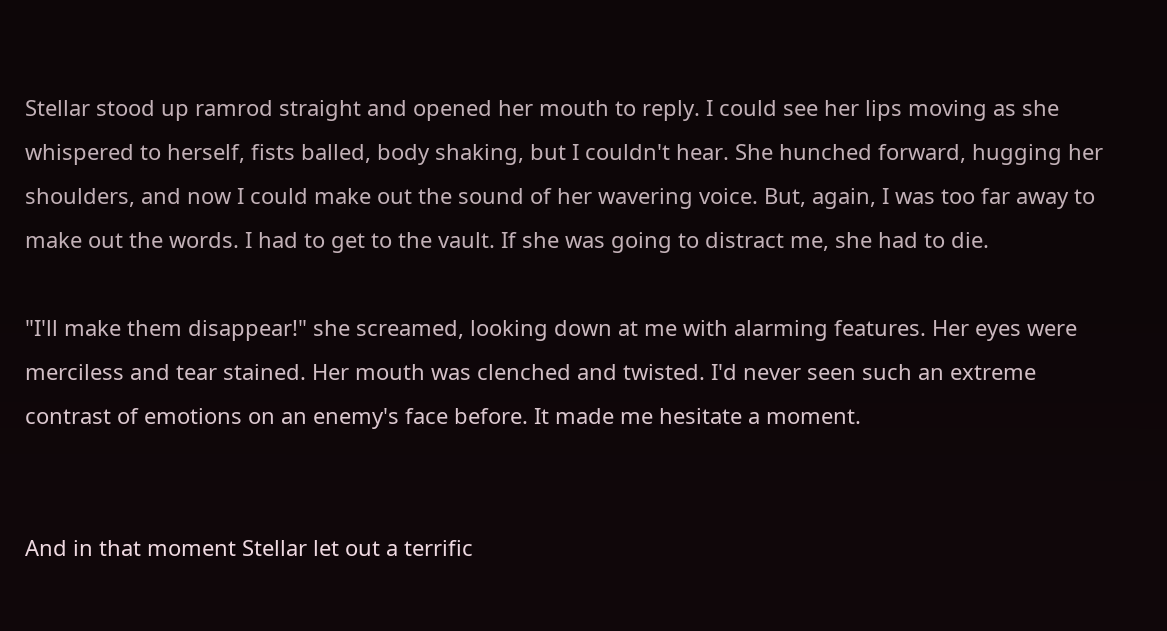Stellar stood up ramrod straight and opened her mouth to reply. I could see her lips moving as she whispered to herself, fists balled, body shaking, but I couldn't hear. She hunched forward, hugging her shoulders, and now I could make out the sound of her wavering voice. But, again, I was too far away to make out the words. I had to get to the vault. If she was going to distract me, she had to die.

"I'll make them disappear!" she screamed, looking down at me with alarming features. Her eyes were merciless and tear stained. Her mouth was clenched and twisted. I'd never seen such an extreme contrast of emotions on an enemy's face before. It made me hesitate a moment.


And in that moment Stellar let out a terrific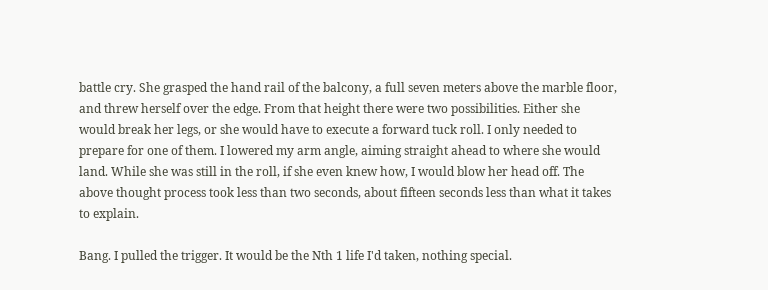battle cry. She grasped the hand rail of the balcony, a full seven meters above the marble floor, and threw herself over the edge. From that height there were two possibilities. Either she would break her legs, or she would have to execute a forward tuck roll. I only needed to prepare for one of them. I lowered my arm angle, aiming straight ahead to where she would land. While she was still in the roll, if she even knew how, I would blow her head off. The above thought process took less than two seconds, about fifteen seconds less than what it takes to explain.

Bang. I pulled the trigger. It would be the Nth 1 life I'd taken, nothing special.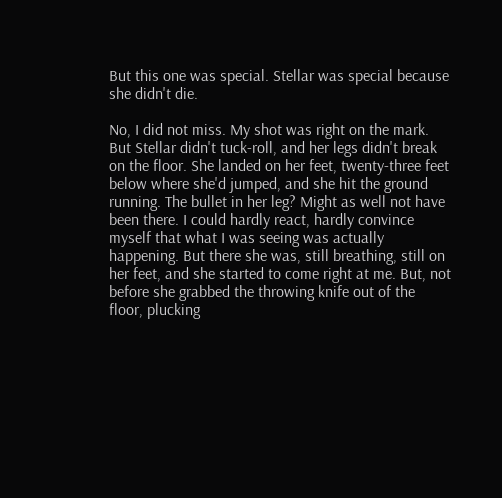But this one was special. Stellar was special because she didn't die.

No, I did not miss. My shot was right on the mark. But Stellar didn't tuck-roll, and her legs didn't break on the floor. She landed on her feet, twenty-three feet below where she'd jumped, and she hit the ground running. The bullet in her leg? Might as well not have been there. I could hardly react, hardly convince myself that what I was seeing was actually happening. But there she was, still breathing, still on her feet, and she started to come right at me. But, not before she grabbed the throwing knife out of the floor, plucking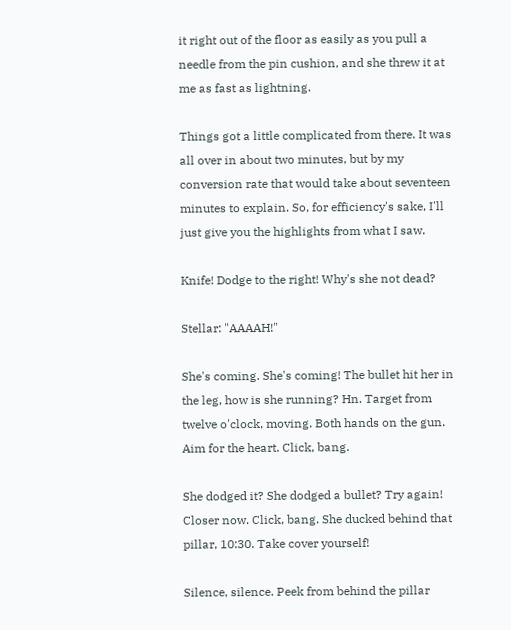it right out of the floor as easily as you pull a needle from the pin cushion, and she threw it at me as fast as lightning.

Things got a little complicated from there. It was all over in about two minutes, but by my conversion rate that would take about seventeen minutes to explain. So, for efficiency's sake, I'll just give you the highlights from what I saw.

Knife! Dodge to the right! Why's she not dead?

Stellar: "AAAAH!"

She's coming. She's coming! The bullet hit her in the leg, how is she running? Hn. Target from twelve o'clock, moving. Both hands on the gun. Aim for the heart. Click, bang.

She dodged it? She dodged a bullet? Try again! Closer now. Click, bang. She ducked behind that pillar, 10:30. Take cover yourself!

Silence, silence. Peek from behind the pillar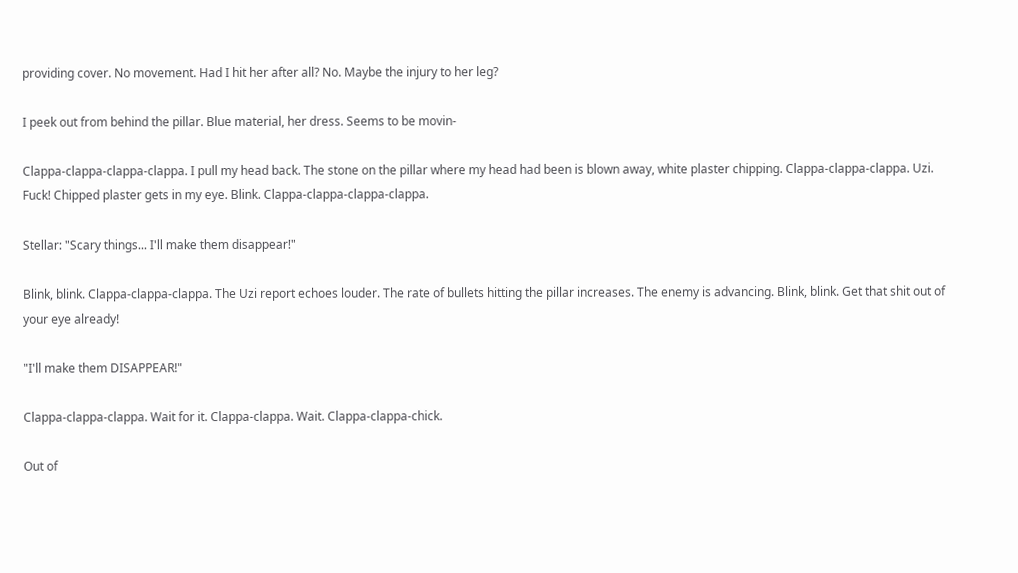providing cover. No movement. Had I hit her after all? No. Maybe the injury to her leg?

I peek out from behind the pillar. Blue material, her dress. Seems to be movin-

Clappa-clappa-clappa-clappa. I pull my head back. The stone on the pillar where my head had been is blown away, white plaster chipping. Clappa-clappa-clappa. Uzi. Fuck! Chipped plaster gets in my eye. Blink. Clappa-clappa-clappa-clappa.

Stellar: "Scary things... I'll make them disappear!"

Blink, blink. Clappa-clappa-clappa. The Uzi report echoes louder. The rate of bullets hitting the pillar increases. The enemy is advancing. Blink, blink. Get that shit out of your eye already!

"I'll make them DISAPPEAR!"

Clappa-clappa-clappa. Wait for it. Clappa-clappa. Wait. Clappa-clappa-chick.

Out of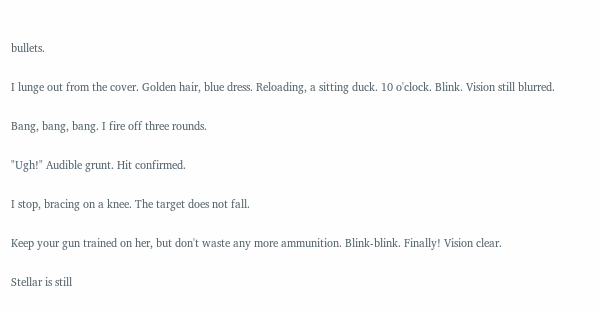bullets.

I lunge out from the cover. Golden hair, blue dress. Reloading, a sitting duck. 10 o'clock. Blink. Vision still blurred.

Bang, bang, bang. I fire off three rounds.

"Ugh!" Audible grunt. Hit confirmed.

I stop, bracing on a knee. The target does not fall.

Keep your gun trained on her, but don't waste any more ammunition. Blink-blink. Finally! Vision clear.

Stellar is still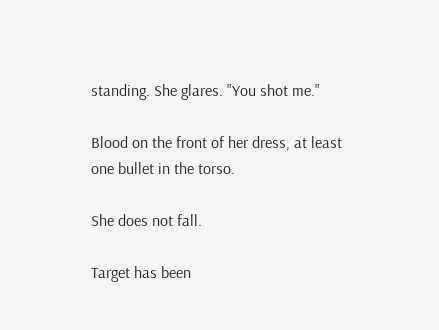standing. She glares. "You shot me."

Blood on the front of her dress, at least one bullet in the torso.

She does not fall.

Target has been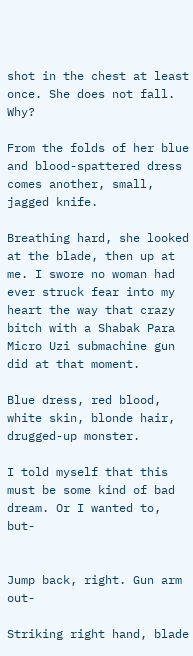shot in the chest at least once. She does not fall. Why?

From the folds of her blue and blood-spattered dress comes another, small, jagged knife.

Breathing hard, she looked at the blade, then up at me. I swore no woman had ever struck fear into my heart the way that crazy bitch with a Shabak Para Micro Uzi submachine gun did at that moment.

Blue dress, red blood, white skin, blonde hair, drugged-up monster.

I told myself that this must be some kind of bad dream. Or I wanted to, but-


Jump back, right. Gun arm out-

Striking right hand, blade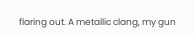flaring out. A metallic clang, my gun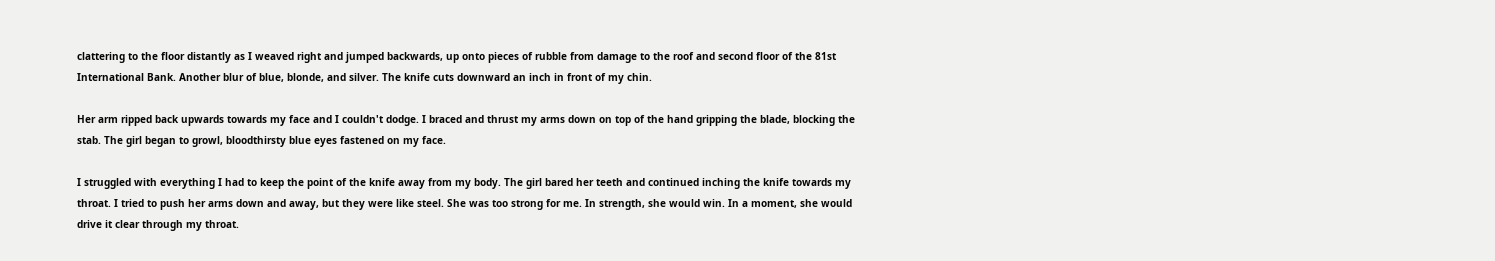clattering to the floor distantly as I weaved right and jumped backwards, up onto pieces of rubble from damage to the roof and second floor of the 81st International Bank. Another blur of blue, blonde, and silver. The knife cuts downward an inch in front of my chin.

Her arm ripped back upwards towards my face and I couldn't dodge. I braced and thrust my arms down on top of the hand gripping the blade, blocking the stab. The girl began to growl, bloodthirsty blue eyes fastened on my face.

I struggled with everything I had to keep the point of the knife away from my body. The girl bared her teeth and continued inching the knife towards my throat. I tried to push her arms down and away, but they were like steel. She was too strong for me. In strength, she would win. In a moment, she would drive it clear through my throat.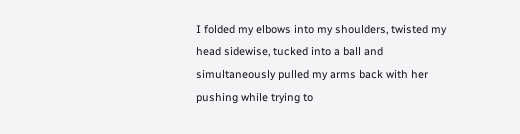I folded my elbows into my shoulders, twisted my head sidewise, tucked into a ball and simultaneously pulled my arms back with her pushing while trying to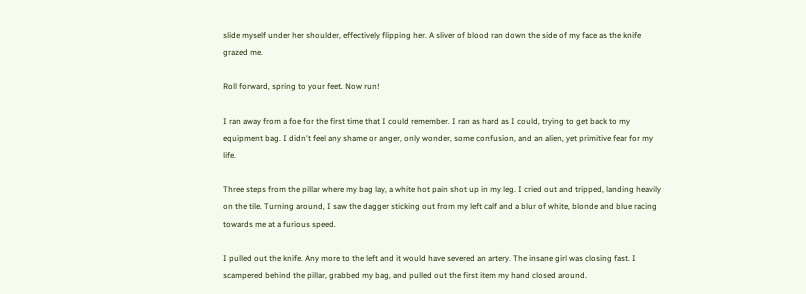slide myself under her shoulder, effectively flipping her. A sliver of blood ran down the side of my face as the knife grazed me.

Roll forward, spring to your feet. Now run!

I ran away from a foe for the first time that I could remember. I ran as hard as I could, trying to get back to my equipment bag. I didn't feel any shame or anger, only wonder, some confusion, and an alien, yet primitive fear for my life.

Three steps from the pillar where my bag lay, a white hot pain shot up in my leg. I cried out and tripped, landing heavily on the tile. Turning around, I saw the dagger sticking out from my left calf and a blur of white, blonde and blue racing towards me at a furious speed.

I pulled out the knife. Any more to the left and it would have severed an artery. The insane girl was closing fast. I scampered behind the pillar, grabbed my bag, and pulled out the first item my hand closed around.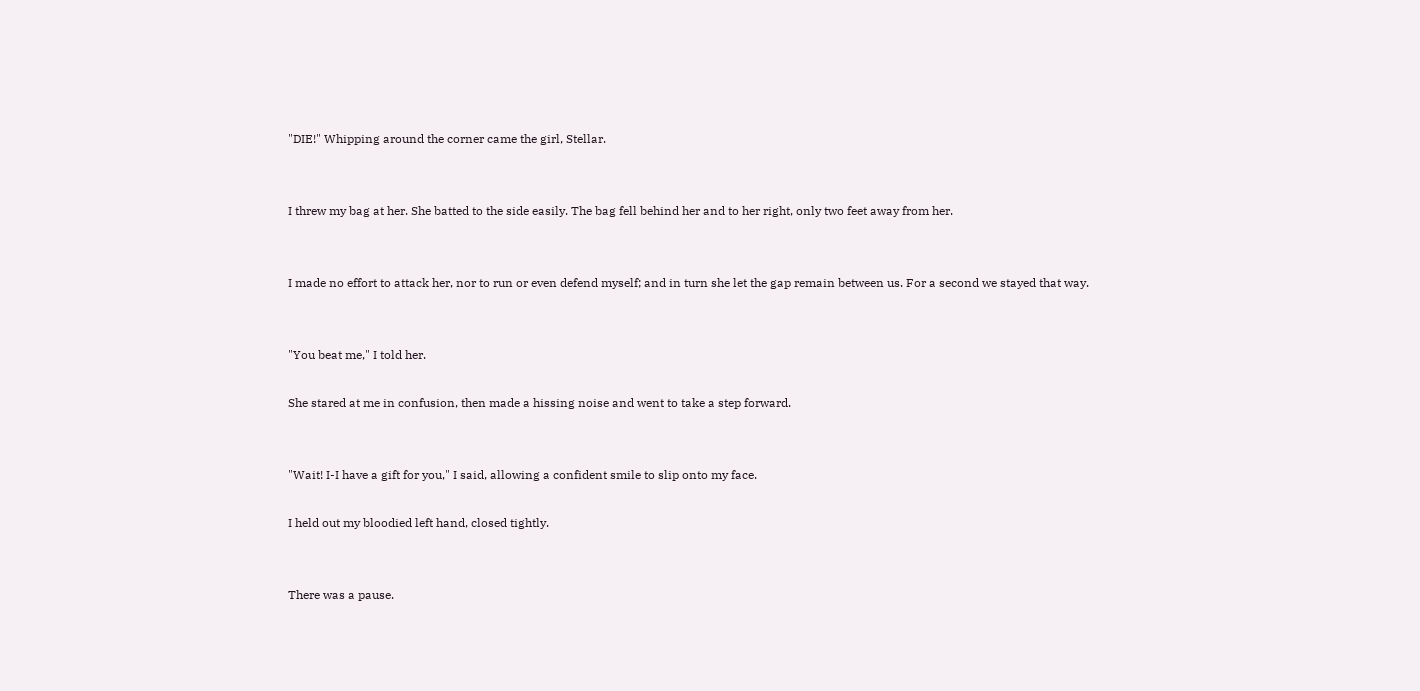"DIE!" Whipping around the corner came the girl, Stellar.


I threw my bag at her. She batted to the side easily. The bag fell behind her and to her right, only two feet away from her.


I made no effort to attack her, nor to run or even defend myself; and in turn she let the gap remain between us. For a second we stayed that way.


"You beat me," I told her.

She stared at me in confusion, then made a hissing noise and went to take a step forward.


"Wait! I-I have a gift for you," I said, allowing a confident smile to slip onto my face.

I held out my bloodied left hand, closed tightly.


There was a pause.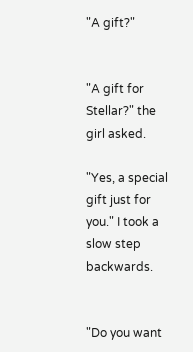"A gift?"


"A gift for Stellar?" the girl asked.

"Yes, a special gift just for you." I took a slow step backwards.


"Do you want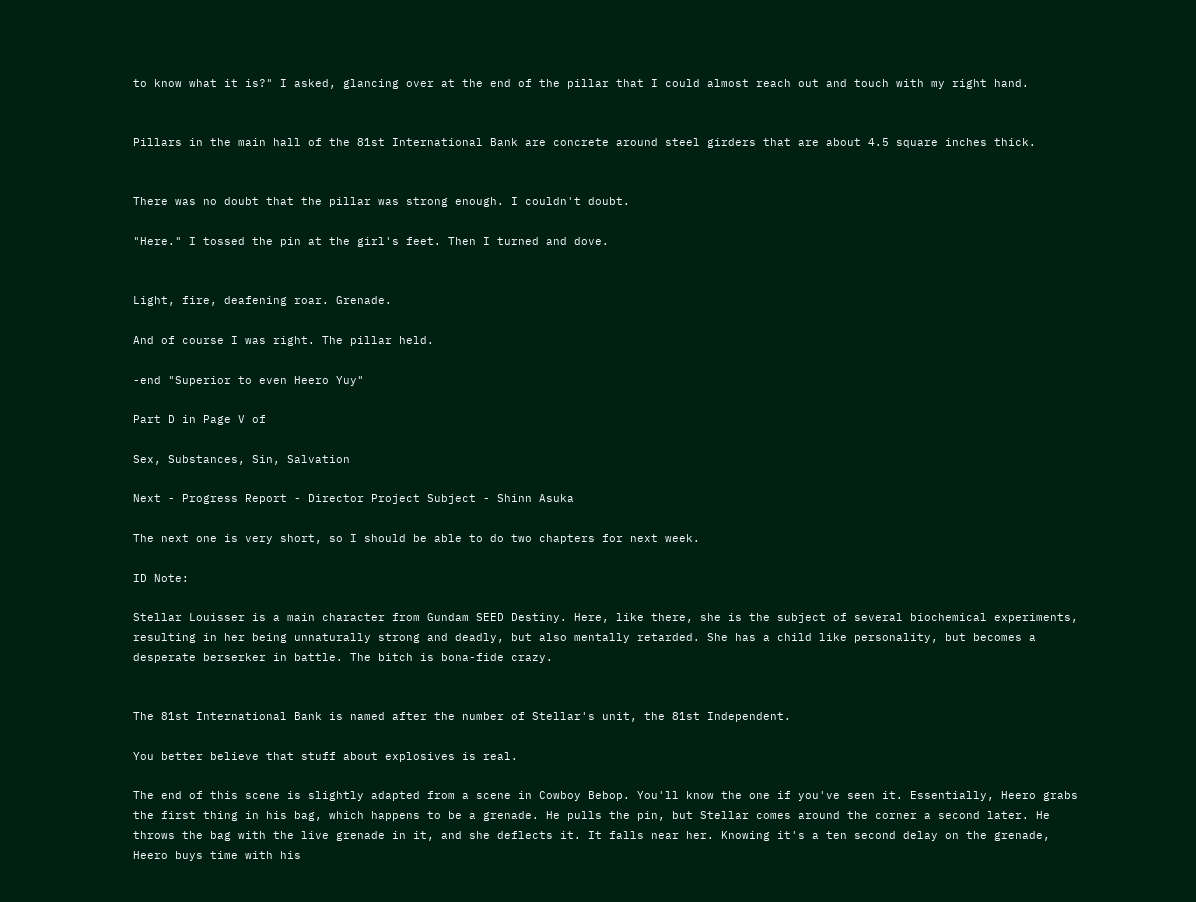to know what it is?" I asked, glancing over at the end of the pillar that I could almost reach out and touch with my right hand.


Pillars in the main hall of the 81st International Bank are concrete around steel girders that are about 4.5 square inches thick.


There was no doubt that the pillar was strong enough. I couldn't doubt.

"Here." I tossed the pin at the girl's feet. Then I turned and dove.


Light, fire, deafening roar. Grenade.

And of course I was right. The pillar held.

-end "Superior to even Heero Yuy"

Part D in Page V of

Sex, Substances, Sin, Salvation

Next - Progress Report - Director Project Subject - Shinn Asuka

The next one is very short, so I should be able to do two chapters for next week.

ID Note:

Stellar Louisser is a main character from Gundam SEED Destiny. Here, like there, she is the subject of several biochemical experiments, resulting in her being unnaturally strong and deadly, but also mentally retarded. She has a child like personality, but becomes a desperate berserker in battle. The bitch is bona-fide crazy.


The 81st International Bank is named after the number of Stellar's unit, the 81st Independent.

You better believe that stuff about explosives is real.

The end of this scene is slightly adapted from a scene in Cowboy Bebop. You'll know the one if you've seen it. Essentially, Heero grabs the first thing in his bag, which happens to be a grenade. He pulls the pin, but Stellar comes around the corner a second later. He throws the bag with the live grenade in it, and she deflects it. It falls near her. Knowing it's a ten second delay on the grenade, Heero buys time with his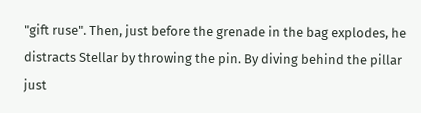"gift ruse". Then, just before the grenade in the bag explodes, he distracts Stellar by throwing the pin. By diving behind the pillar just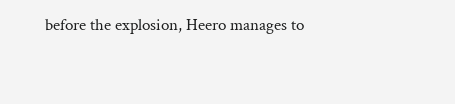before the explosion, Heero manages to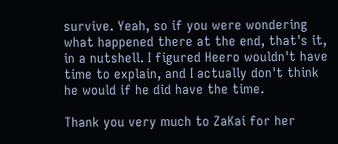survive. Yeah, so if you were wondering what happened there at the end, that's it, in a nutshell. I figured Heero wouldn't have time to explain, and I actually don't think he would if he did have the time.

Thank you very much to ZaKai for her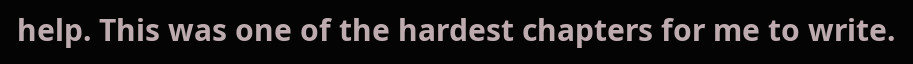help. This was one of the hardest chapters for me to write.